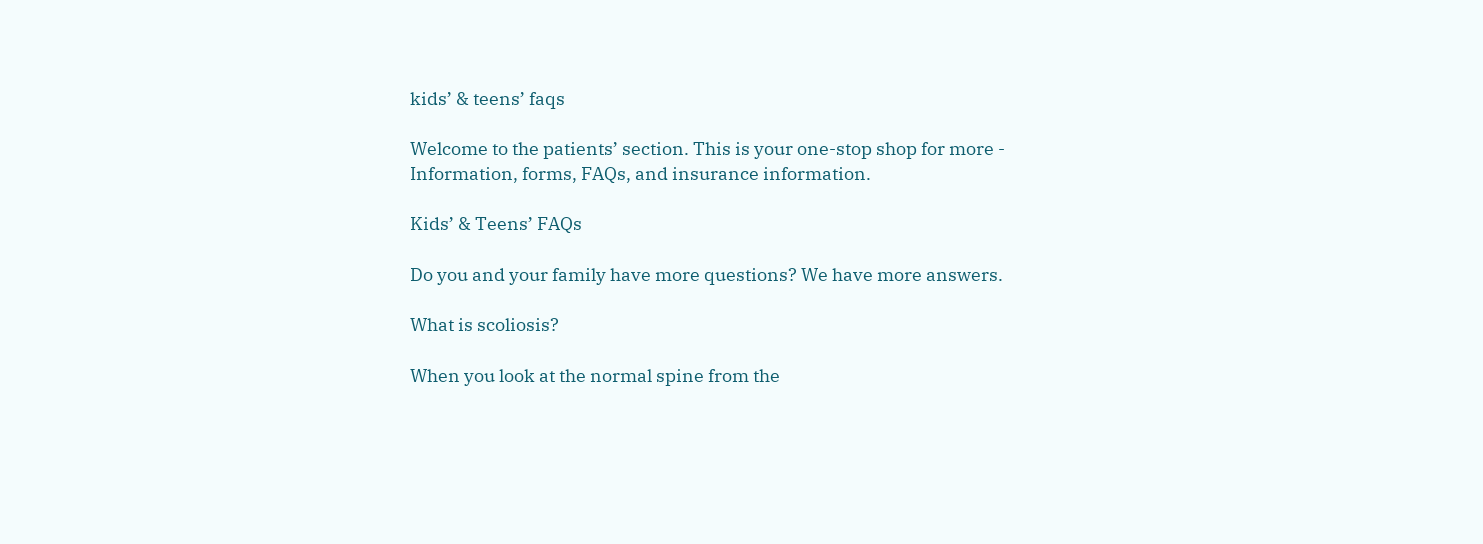kids’ & teens’ faqs

Welcome to the patients’ section. This is your one-stop shop for more - Information, forms, FAQs, and insurance information.

Kids’ & Teens’ FAQs

Do you and your family have more questions? We have more answers.

What is scoliosis?

When you look at the normal spine from the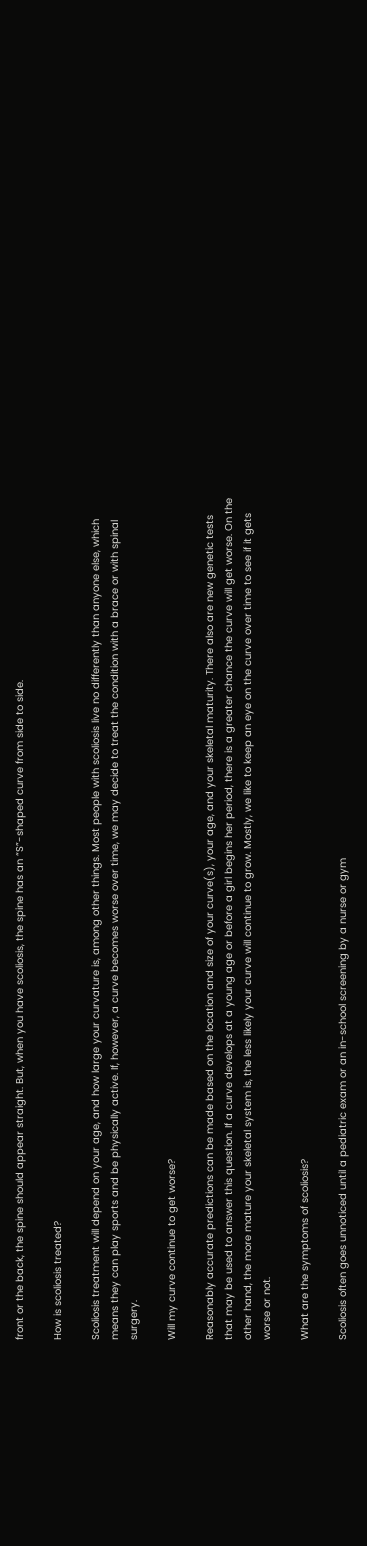front or the back, the spine should appear straight. But, when you have scoliosis, the spine has an “S”-shaped curve from side to side.

How is scoliosis treated?

Scoliosis treatment will depend on your age, and how large your curvature is, among other things. Most people with scoliosis live no differently than anyone else, which means they can play sports and be physically active. If, however, a curve becomes worse over time, we may decide to treat the condition with a brace or with spinal surgery.

Will my curve continue to get worse?

Reasonably accurate predictions can be made based on the location and size of your curve(s), your age, and your skeletal maturity. There also are new genetic tests that may be used to answer this question. If a curve develops at a young age or before a girl begins her period, there is a greater chance the curve will get worse. On the other hand, the more mature your skeletal system is, the less likely your curve will continue to grow. Mostly, we like to keep an eye on the curve over time to see if it gets worse or not.

What are the symptoms of scoliosis?

Scoliosis often goes unnoticed until a pediatric exam or an in-school screening by a nurse or gym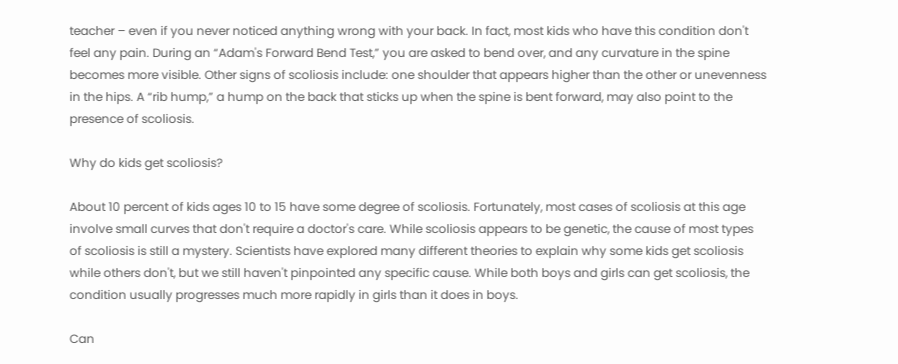teacher – even if you never noticed anything wrong with your back. In fact, most kids who have this condition don't feel any pain. During an “Adam's Forward Bend Test,” you are asked to bend over, and any curvature in the spine becomes more visible. Other signs of scoliosis include: one shoulder that appears higher than the other or unevenness in the hips. A “rib hump,” a hump on the back that sticks up when the spine is bent forward, may also point to the presence of scoliosis.

Why do kids get scoliosis?

About 10 percent of kids ages 10 to 15 have some degree of scoliosis. Fortunately, most cases of scoliosis at this age involve small curves that don't require a doctor's care. While scoliosis appears to be genetic, the cause of most types of scoliosis is still a mystery. Scientists have explored many different theories to explain why some kids get scoliosis while others don't, but we still haven't pinpointed any specific cause. While both boys and girls can get scoliosis, the condition usually progresses much more rapidly in girls than it does in boys.

Can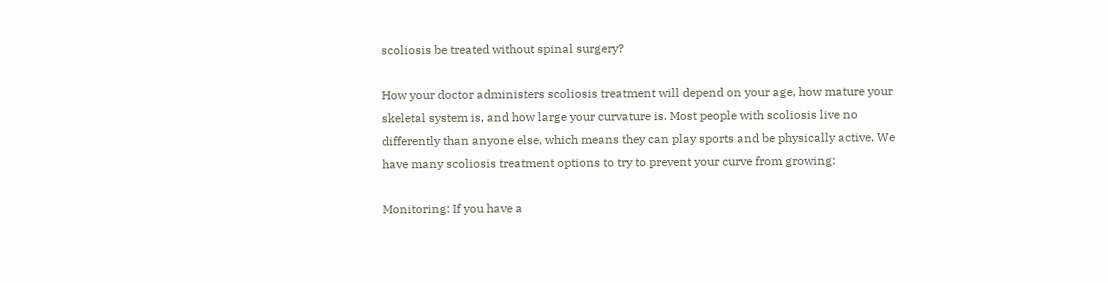scoliosis be treated without spinal surgery?

How your doctor administers scoliosis treatment will depend on your age, how mature your skeletal system is, and how large your curvature is. Most people with scoliosis live no differently than anyone else, which means they can play sports and be physically active. We have many scoliosis treatment options to try to prevent your curve from growing:

Monitoring: If you have a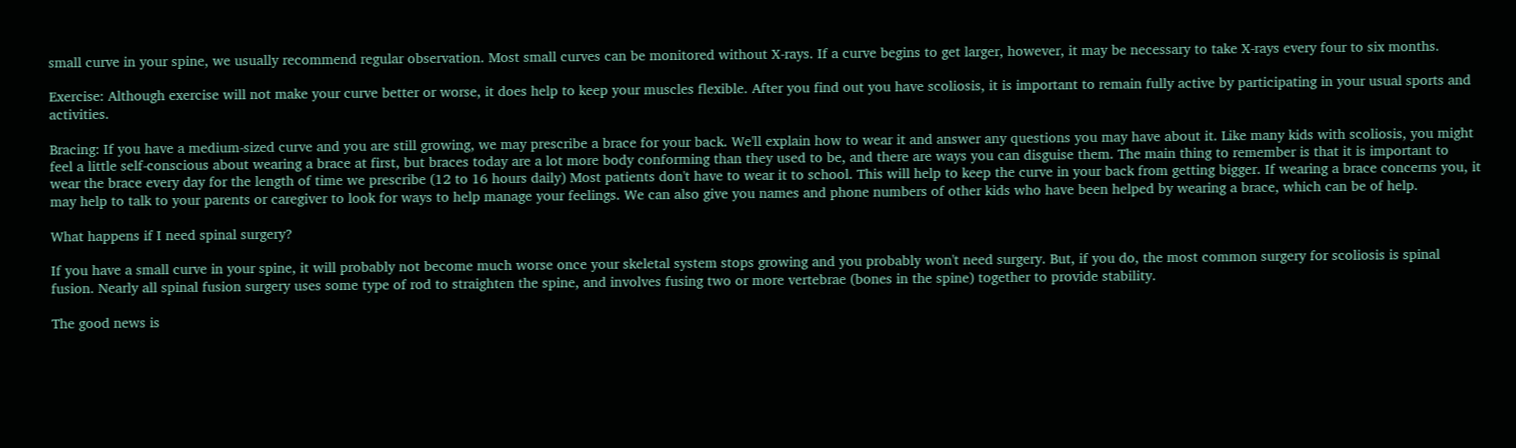small curve in your spine, we usually recommend regular observation. Most small curves can be monitored without X-rays. If a curve begins to get larger, however, it may be necessary to take X-rays every four to six months.

Exercise: Although exercise will not make your curve better or worse, it does help to keep your muscles flexible. After you find out you have scoliosis, it is important to remain fully active by participating in your usual sports and activities.

Bracing: If you have a medium-sized curve and you are still growing, we may prescribe a brace for your back. We'll explain how to wear it and answer any questions you may have about it. Like many kids with scoliosis, you might feel a little self-conscious about wearing a brace at first, but braces today are a lot more body conforming than they used to be, and there are ways you can disguise them. The main thing to remember is that it is important to wear the brace every day for the length of time we prescribe (12 to 16 hours daily) Most patients don't have to wear it to school. This will help to keep the curve in your back from getting bigger. If wearing a brace concerns you, it may help to talk to your parents or caregiver to look for ways to help manage your feelings. We can also give you names and phone numbers of other kids who have been helped by wearing a brace, which can be of help.

What happens if I need spinal surgery?

If you have a small curve in your spine, it will probably not become much worse once your skeletal system stops growing and you probably won't need surgery. But, if you do, the most common surgery for scoliosis is spinal fusion. Nearly all spinal fusion surgery uses some type of rod to straighten the spine, and involves fusing two or more vertebrae (bones in the spine) together to provide stability.

The good news is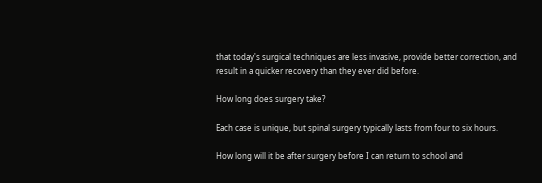that today's surgical techniques are less invasive, provide better correction, and result in a quicker recovery than they ever did before.

How long does surgery take?

Each case is unique, but spinal surgery typically lasts from four to six hours.

How long will it be after surgery before I can return to school and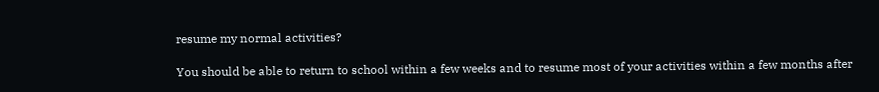resume my normal activities?

You should be able to return to school within a few weeks and to resume most of your activities within a few months after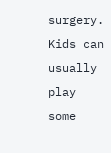surgery. Kids can usually play some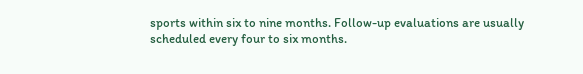sports within six to nine months. Follow-up evaluations are usually scheduled every four to six months.